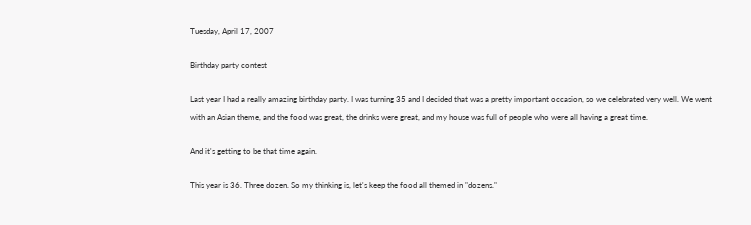Tuesday, April 17, 2007

Birthday party contest

Last year I had a really amazing birthday party. I was turning 35 and I decided that was a pretty important occasion, so we celebrated very well. We went with an Asian theme, and the food was great, the drinks were great, and my house was full of people who were all having a great time.

And it's getting to be that time again.

This year is 36. Three dozen. So my thinking is, let's keep the food all themed in "dozens."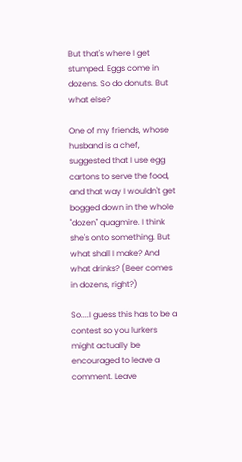But that's where I get stumped. Eggs come in dozens. So do donuts. But what else?

One of my friends, whose husband is a chef, suggested that I use egg cartons to serve the food, and that way I wouldn't get bogged down in the whole "dozen" quagmire. I think she's onto something. But what shall I make? And what drinks? (Beer comes in dozens, right?)

So....I guess this has to be a contest so you lurkers might actually be encouraged to leave a comment. Leave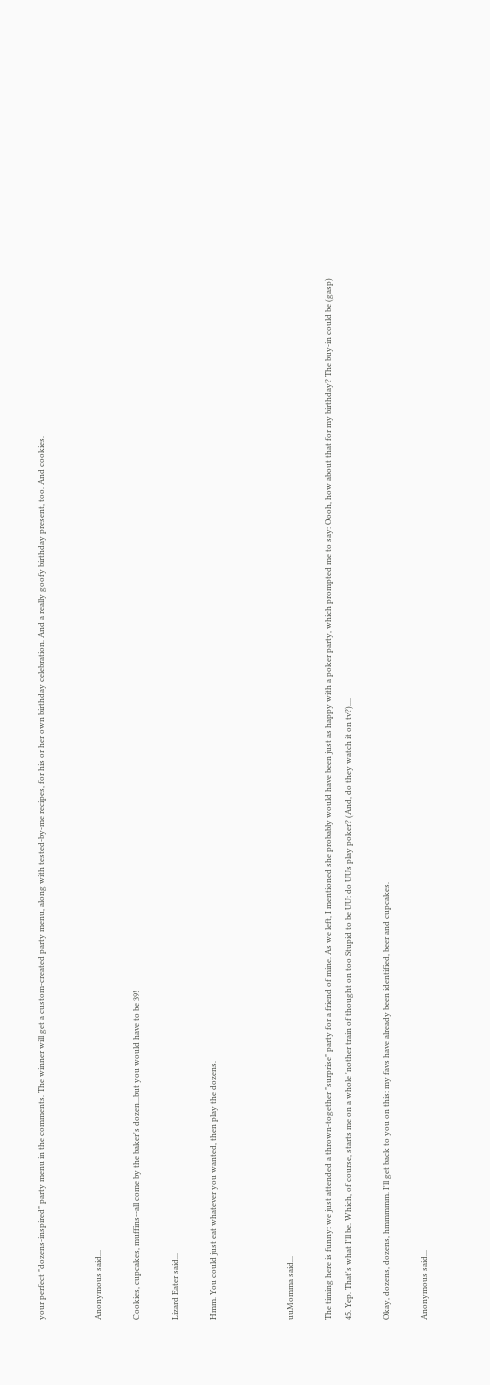your perfect "dozens-inspired" party menu in the comments. The winner will get a custom-created party menu, along with tested-by-me recipes, for his or her own birthday celebration. And a really goofy birthday present, too. And cookies.


Anonymous said...

Cookies, cupcakes, muffins--all come by the baker's dozen...but you would have to be 39!

Lizard Eater said...

Hmm. You could just eat whatever you wanted, then play the dozens.



uuMomma said...

The timing here is funny: we just attended a thrown-together "surprise" party for a friend of mine. As we left, I mentioned she probably would have been just as happy with a poker party, which prompted me to say: Oooh, how about that for my birthday? The buy-in could be (gasp) 45. Yep. That's what I'll be. Which, of course, starts me on a whole 'nother train of thought on too Stupid to be UU: do UUs play poker? (And, do they watch it on tv?)....

Okay, dozens, dozens, hmmmmm. I'll get back to you on this: my favs have already been identified, beer and cupcakes.

Anonymous said...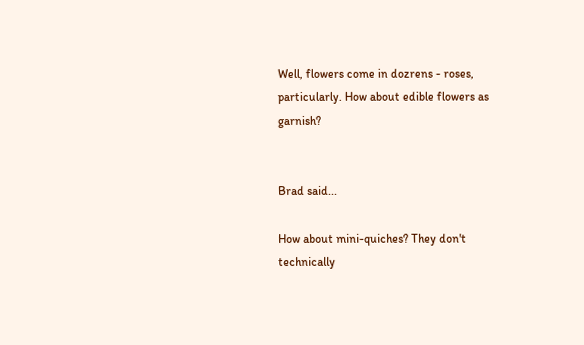Well, flowers come in dozrens - roses, particularly. How about edible flowers as garnish?


Brad said...

How about mini-quiches? They don't technically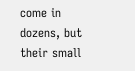come in dozens, but their small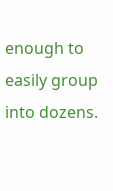enough to easily group into dozens.